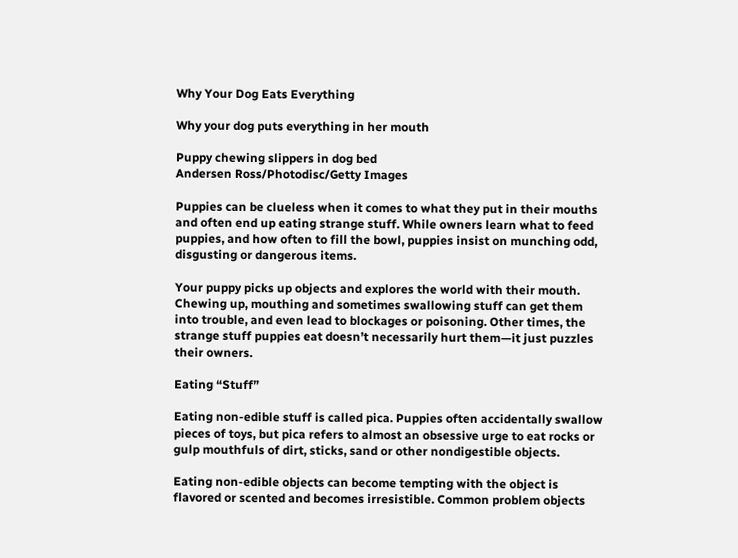Why Your Dog Eats Everything

Why your dog puts everything in her mouth

Puppy chewing slippers in dog bed
Andersen Ross/Photodisc/Getty Images

Puppies can be clueless when it comes to what they put in their mouths and often end up eating strange stuff. While owners learn what to feed puppies, and how often to fill the bowl, puppies insist on munching odd, disgusting or dangerous items.

Your puppy picks up objects and explores the world with their mouth. Chewing up, mouthing and sometimes swallowing stuff can get them into trouble, and even lead to blockages or poisoning. Other times, the strange stuff puppies eat doesn’t necessarily hurt them—it just puzzles their owners.

Eating “Stuff”

Eating non-edible stuff is called pica. Puppies often accidentally swallow pieces of toys, but pica refers to almost an obsessive urge to eat rocks or gulp mouthfuls of dirt, sticks, sand or other nondigestible objects.

Eating non-edible objects can become tempting with the object is flavored or scented and becomes irresistible. Common problem objects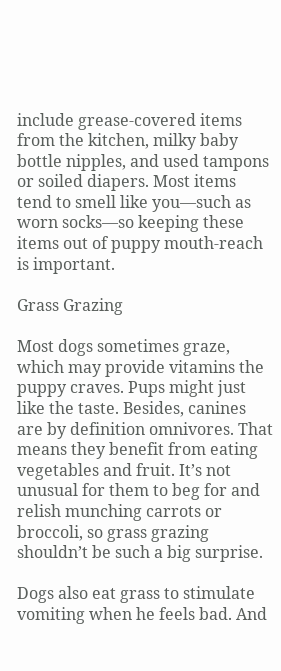include grease-covered items from the kitchen, milky baby bottle nipples, and used tampons or soiled diapers. Most items tend to smell like you—such as worn socks—so keeping these items out of puppy mouth-reach is important.

Grass Grazing

Most dogs sometimes graze, which may provide vitamins the puppy craves. Pups might just like the taste. Besides, canines are by definition omnivores. That means they benefit from eating vegetables and fruit. It’s not unusual for them to beg for and relish munching carrots or broccoli, so grass grazing shouldn’t be such a big surprise.

Dogs also eat grass to stimulate vomiting when he feels bad. And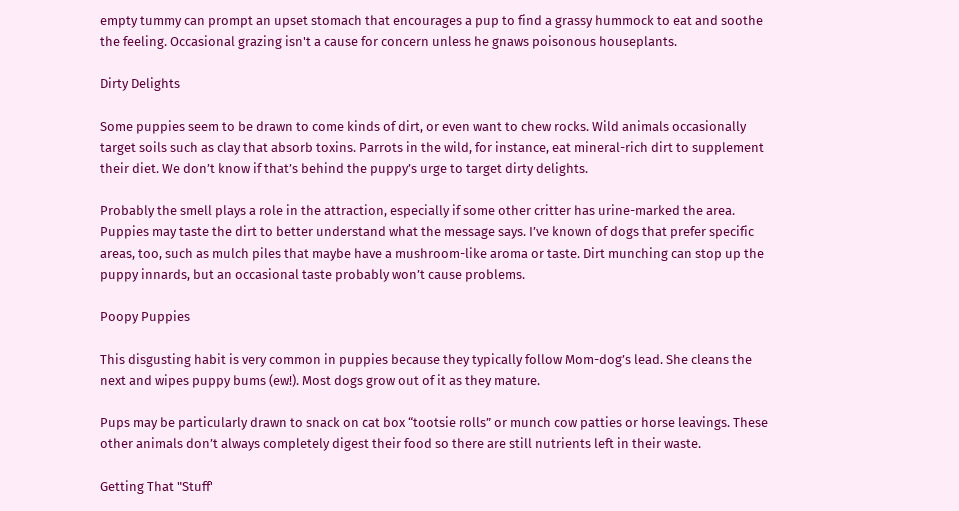empty tummy can prompt an upset stomach that encourages a pup to find a grassy hummock to eat and soothe the feeling. Occasional grazing isn't a cause for concern unless he gnaws poisonous houseplants.

Dirty Delights

Some puppies seem to be drawn to come kinds of dirt, or even want to chew rocks. Wild animals occasionally target soils such as clay that absorb toxins. Parrots in the wild, for instance, eat mineral-rich dirt to supplement their diet. We don’t know if that’s behind the puppy’s urge to target dirty delights.

Probably the smell plays a role in the attraction, especially if some other critter has urine-marked the area. Puppies may taste the dirt to better understand what the message says. I’ve known of dogs that prefer specific areas, too, such as mulch piles that maybe have a mushroom-like aroma or taste. Dirt munching can stop up the puppy innards, but an occasional taste probably won’t cause problems.

Poopy Puppies

This disgusting habit is very common in puppies because they typically follow Mom-dog’s lead. She cleans the next and wipes puppy bums (ew!). Most dogs grow out of it as they mature.

Pups may be particularly drawn to snack on cat box “tootsie rolls” or munch cow patties or horse leavings. These other animals don’t always completely digest their food so there are still nutrients left in their waste.

Getting That "Stuff'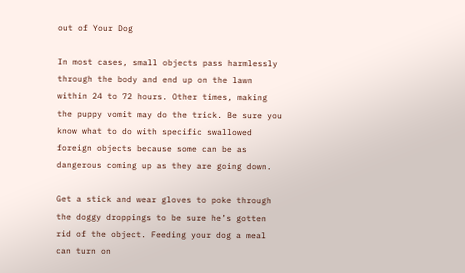out of Your Dog

In most cases, small objects pass harmlessly through the body and end up on the lawn within 24 to 72 hours. Other times, making the puppy vomit may do the trick. Be sure you know what to do with specific swallowed foreign objects because some can be as dangerous coming up as they are going down.

Get a stick and wear gloves to poke through the doggy droppings to be sure he’s gotten rid of the object. Feeding your dog a meal can turn on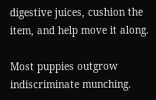digestive juices, cushion the item, and help move it along.

Most puppies outgrow indiscriminate munching.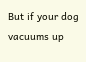But if your dog vacuums up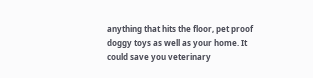anything that hits the floor, pet proof doggy toys as well as your home. It could save you veterinary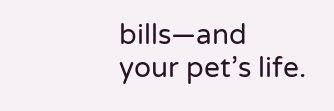bills—and your pet’s life.